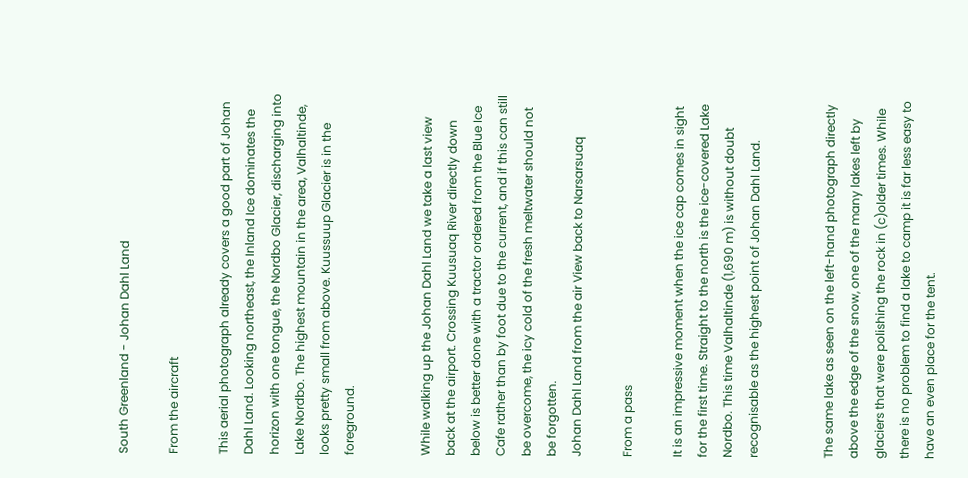South Greenland - Johan Dahl Land

From the aircraft

This aerial photograph already covers a good part of Johan Dahl Land. Looking northeast, the Inland Ice dominates the horizon with one tongue, the Nordbo Glacier, discharging into Lake Nordbo. The highest mountain in the area, Valhaltinde, looks pretty small from above. Kuussuup Glacier is in the foreground.


While walking up the Johan Dahl Land we take a last view back at the airport. Crossing Kuusuaq River directly down below is better done with a tractor ordered from the Blue Ice Cafe rather than by foot due to the current, and if this can still be overcome, the icy cold of the fresh meltwater should not be forgotten.
Johan Dahl Land from the air View back to Narsarsuaq

From a pass

It is an impressive moment when the ice cap comes in sight for the first time. Straight to the north is the ice-covered Lake Nordbo. This time Valhaltinde (1,690 m) is without doubt recognisable as the highest point of Johan Dahl Land.


The same lake as seen on the left-hand photograph directly above the edge of the snow, one of the many lakes left by glaciers that were polishing the rock in (c)older times. While there is no problem to find a lake to camp it is far less easy to have an even place for the tent.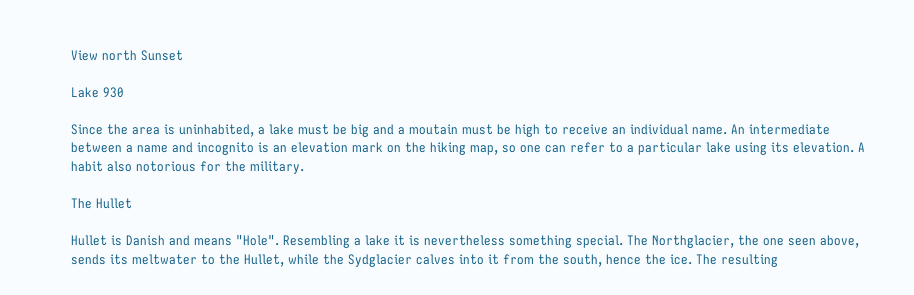View north Sunset

Lake 930

Since the area is uninhabited, a lake must be big and a moutain must be high to receive an individual name. An intermediate between a name and incognito is an elevation mark on the hiking map, so one can refer to a particular lake using its elevation. A habit also notorious for the military.

The Hullet

Hullet is Danish and means "Hole". Resembling a lake it is nevertheless something special. The Northglacier, the one seen above, sends its meltwater to the Hullet, while the Sydglacier calves into it from the south, hence the ice. The resulting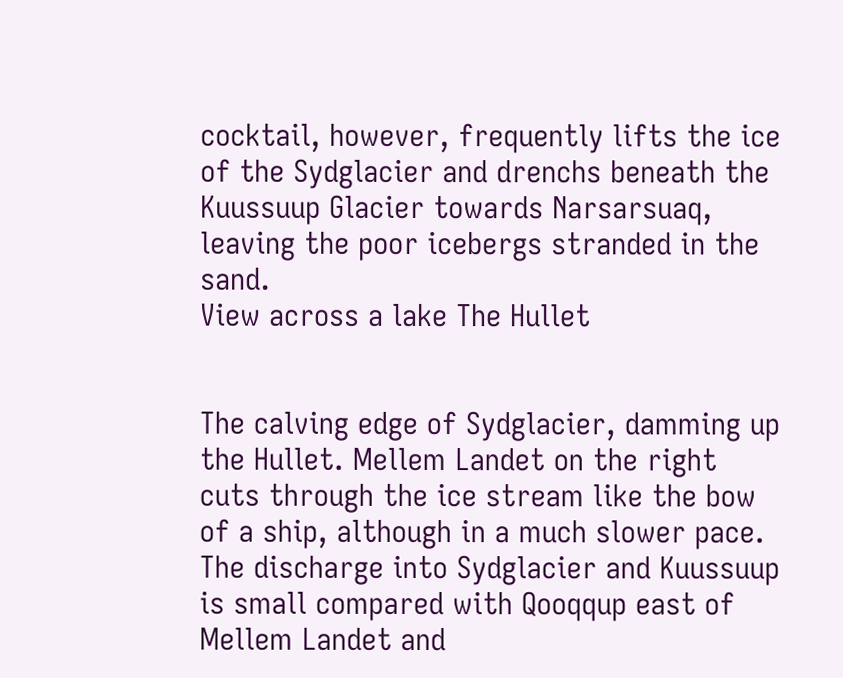cocktail, however, frequently lifts the ice of the Sydglacier and drenchs beneath the Kuussuup Glacier towards Narsarsuaq, leaving the poor icebergs stranded in the sand.
View across a lake The Hullet


The calving edge of Sydglacier, damming up the Hullet. Mellem Landet on the right cuts through the ice stream like the bow of a ship, although in a much slower pace. The discharge into Sydglacier and Kuussuup is small compared with Qooqqup east of Mellem Landet and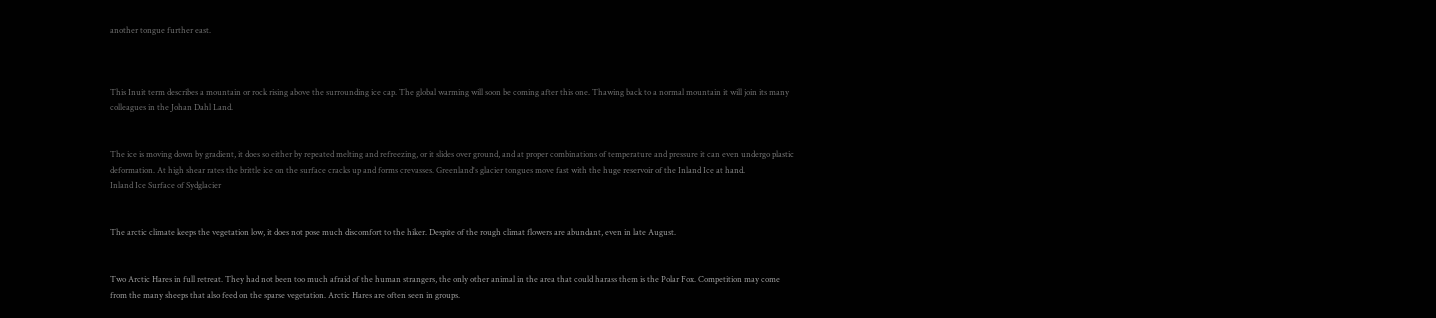another tongue further east.



This Inuit term describes a mountain or rock rising above the surrounding ice cap. The global warming will soon be coming after this one. Thawing back to a normal mountain it will join its many colleagues in the Johan Dahl Land.


The ice is moving down by gradient, it does so either by repeated melting and refreezing, or it slides over ground, and at proper combinations of temperature and pressure it can even undergo plastic deformation. At high shear rates the brittle ice on the surface cracks up and forms crevasses. Greenland's glacier tongues move fast with the huge reservoir of the Inland Ice at hand.
Inland Ice Surface of Sydglacier


The arctic climate keeps the vegetation low, it does not pose much discomfort to the hiker. Despite of the rough climat flowers are abundant, even in late August.


Two Arctic Hares in full retreat. They had not been too much afraid of the human strangers, the only other animal in the area that could harass them is the Polar Fox. Competition may come from the many sheeps that also feed on the sparse vegetation. Arctic Hares are often seen in groups.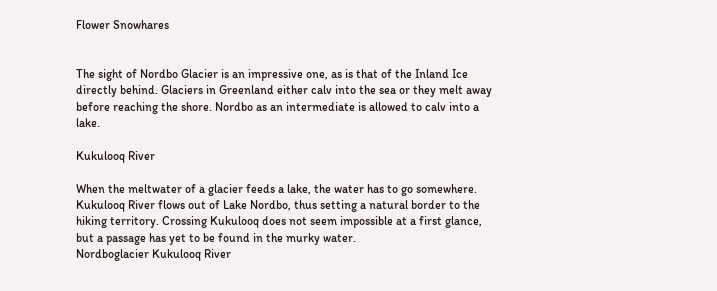Flower Snowhares


The sight of Nordbo Glacier is an impressive one, as is that of the Inland Ice directly behind. Glaciers in Greenland either calv into the sea or they melt away before reaching the shore. Nordbo as an intermediate is allowed to calv into a lake.

Kukulooq River

When the meltwater of a glacier feeds a lake, the water has to go somewhere. Kukulooq River flows out of Lake Nordbo, thus setting a natural border to the hiking territory. Crossing Kukulooq does not seem impossible at a first glance, but a passage has yet to be found in the murky water.
Nordboglacier Kukulooq River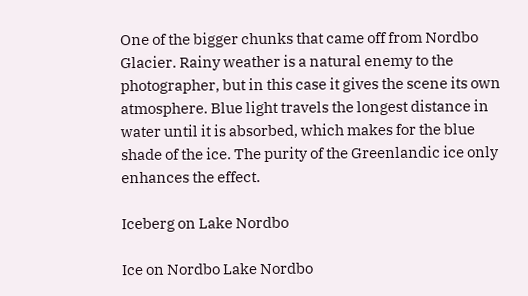One of the bigger chunks that came off from Nordbo Glacier. Rainy weather is a natural enemy to the photographer, but in this case it gives the scene its own atmosphere. Blue light travels the longest distance in water until it is absorbed, which makes for the blue shade of the ice. The purity of the Greenlandic ice only enhances the effect.

Iceberg on Lake Nordbo

Ice on Nordbo Lake Nordbo